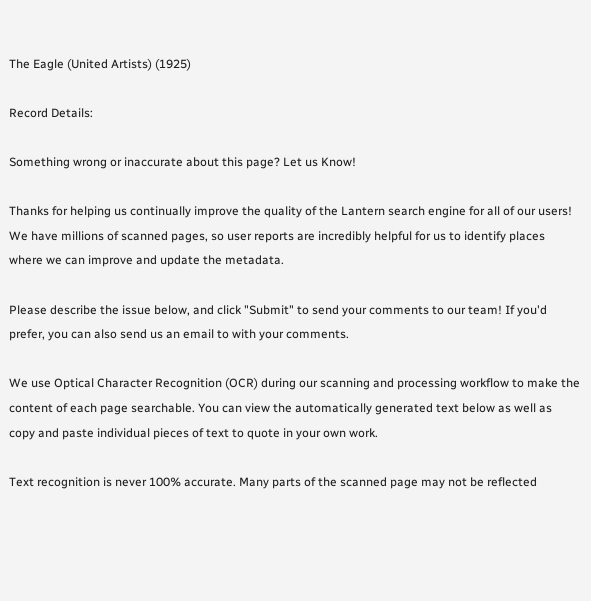The Eagle (United Artists) (1925)

Record Details:

Something wrong or inaccurate about this page? Let us Know!

Thanks for helping us continually improve the quality of the Lantern search engine for all of our users! We have millions of scanned pages, so user reports are incredibly helpful for us to identify places where we can improve and update the metadata.

Please describe the issue below, and click "Submit" to send your comments to our team! If you'd prefer, you can also send us an email to with your comments.

We use Optical Character Recognition (OCR) during our scanning and processing workflow to make the content of each page searchable. You can view the automatically generated text below as well as copy and paste individual pieces of text to quote in your own work.

Text recognition is never 100% accurate. Many parts of the scanned page may not be reflected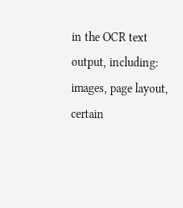in the OCR text output, including: images, page layout, certain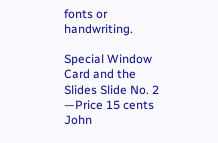fonts or handwriting.

Special Window Card and the Slides Slide No. 2 —Price 15 cents John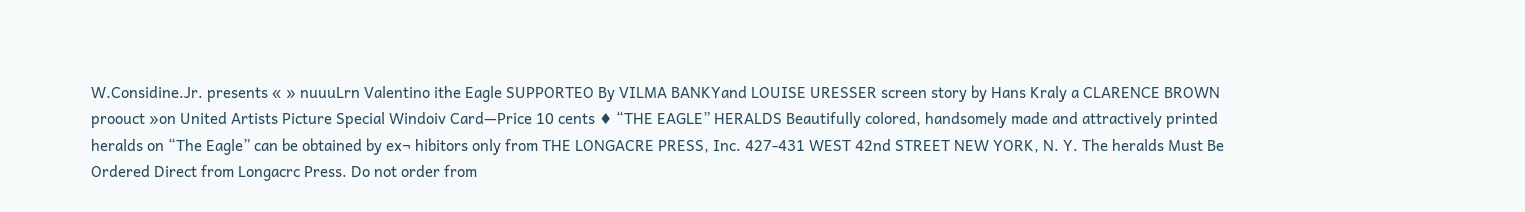W.Considine.Jr. presents « » nuuuLrn Valentino ithe Eagle SUPPORTEO By VILMA BANKYand LOUISE URESSER screen story by Hans Kraly a CLARENCE BROWN proouct »on United Artists Picture Special Windoiv Card—Price 10 cents ♦ “THE EAGLE” HERALDS Beautifully colored, handsomely made and attractively printed heralds on “The Eagle” can be obtained by ex¬ hibitors only from THE LONGACRE PRESS, Inc. 427-431 WEST 42nd STREET NEW YORK, N. Y. The heralds Must Be Ordered Direct from Longacrc Press. Do not order from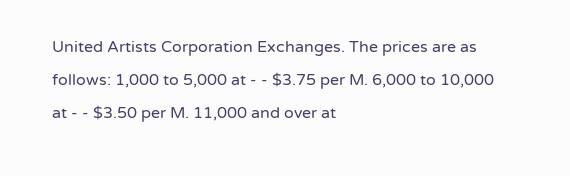United Artists Corporation Exchanges. The prices are as follows: 1,000 to 5,000 at - - $3.75 per M. 6,000 to 10,000 at - - $3.50 per M. 11,000 and over at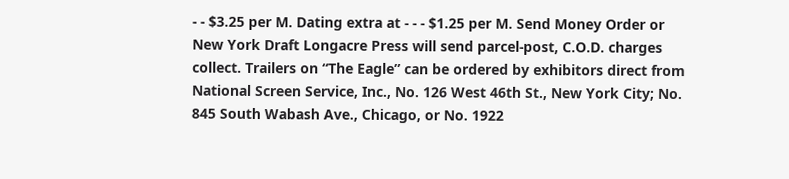- - $3.25 per M. Dating extra at - - - $1.25 per M. Send Money Order or New York Draft Longacre Press will send parcel-post, C.O.D. charges collect. Trailers on “The Eagle” can be ordered by exhibitors direct from National Screen Service, Inc., No. 126 West 46th St., New York City; No. 845 South Wabash Ave., Chicago, or No. 1922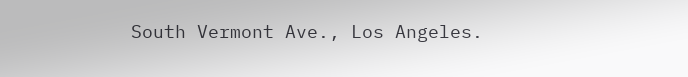South Vermont Ave., Los Angeles.